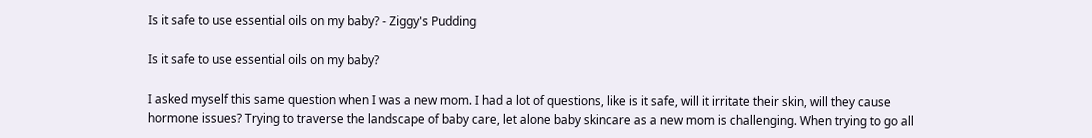Is it safe to use essential oils on my baby? - Ziggy's Pudding

Is it safe to use essential oils on my baby?

I asked myself this same question when I was a new mom. I had a lot of questions, like is it safe, will it irritate their skin, will they cause hormone issues? Trying to traverse the landscape of baby care, let alone baby skincare as a new mom is challenging. When trying to go all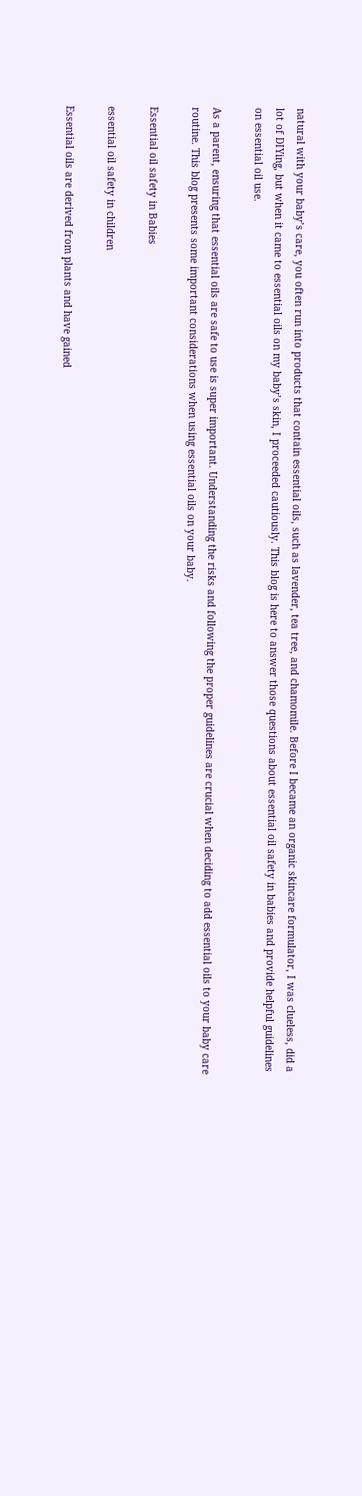natural with your baby’s care, you often run into products that contain essential oils, such as lavender, tea tree, and chamomile. Before I became an organic skincare formulator, I was clueless, did a lot of DIYing, but when it came to essential oils on my baby’s skin, I proceeded cautiously. This blog is here to answer those questions about essential oil safety in babies and provide helpful guidelines on essential oil use.

As a parent, ensuring that essential oils are safe to use is super important. Understanding the risks and following the proper guidelines are crucial when deciding to add essential oils to your baby care routine. This blog presents some important considerations when using essential oils on your baby.

Essential oil safety in Babies

essential oil safety in children

Essential oils are derived from plants and have gained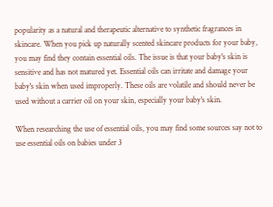popularity as a natural and therapeutic alternative to synthetic fragrances in skincare. When you pick up naturally scented skincare products for your baby, you may find they contain essential oils. The issue is that your baby's skin is sensitive and has not matured yet. Essential oils can irritate and damage your baby's skin when used improperly. These oils are volatile and should never be used without a carrier oil on your skin, especially your baby's skin.

When researching the use of essential oils, you may find some sources say not to use essential oils on babies under 3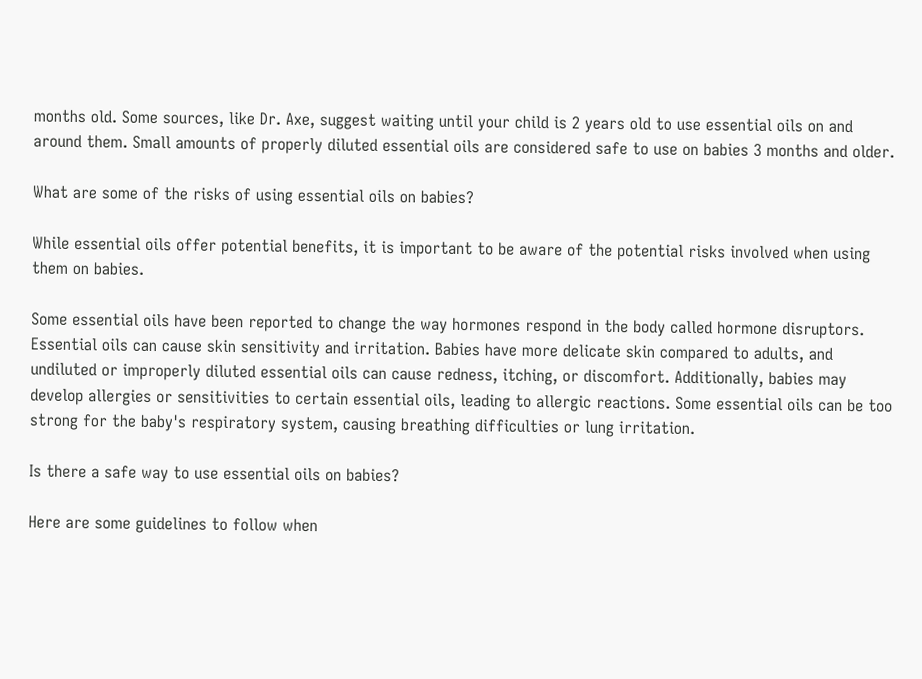months old. Some sources, like Dr. Axe, suggest waiting until your child is 2 years old to use essential oils on and around them. Small amounts of properly diluted essential oils are considered safe to use on babies 3 months and older.

What are some of the risks of using essential oils on babies?

While essential oils offer potential benefits, it is important to be aware of the potential risks involved when using them on babies.

Some essential oils have been reported to change the way hormones respond in the body called hormone disruptors. Essential oils can cause skin sensitivity and irritation. Babies have more delicate skin compared to adults, and undiluted or improperly diluted essential oils can cause redness, itching, or discomfort. Additionally, babies may develop allergies or sensitivities to certain essential oils, leading to allergic reactions. Some essential oils can be too strong for the baby's respiratory system, causing breathing difficulties or lung irritation.

Is there a safe way to use essential oils on babies?

Here are some guidelines to follow when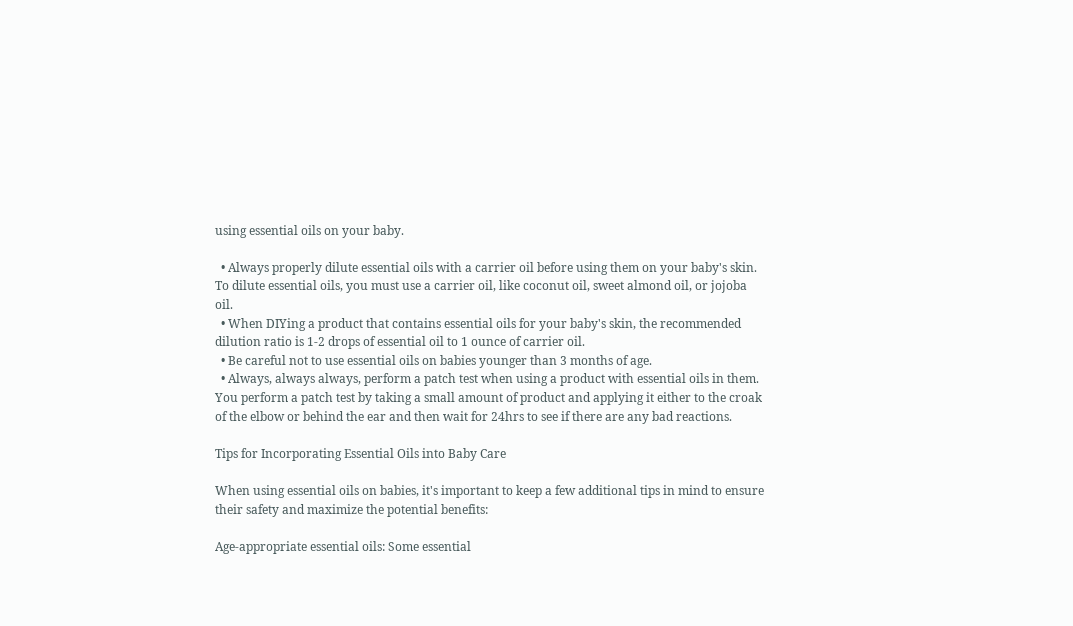using essential oils on your baby.

  • Always properly dilute essential oils with a carrier oil before using them on your baby's skin. To dilute essential oils, you must use a carrier oil, like coconut oil, sweet almond oil, or jojoba oil.
  • When DIYing a product that contains essential oils for your baby's skin, the recommended dilution ratio is 1-2 drops of essential oil to 1 ounce of carrier oil.
  • Be careful not to use essential oils on babies younger than 3 months of age.
  • Always, always always, perform a patch test when using a product with essential oils in them. You perform a patch test by taking a small amount of product and applying it either to the croak of the elbow or behind the ear and then wait for 24hrs to see if there are any bad reactions.

Tips for Incorporating Essential Oils into Baby Care

When using essential oils on babies, it's important to keep a few additional tips in mind to ensure their safety and maximize the potential benefits:

Age-appropriate essential oils: Some essential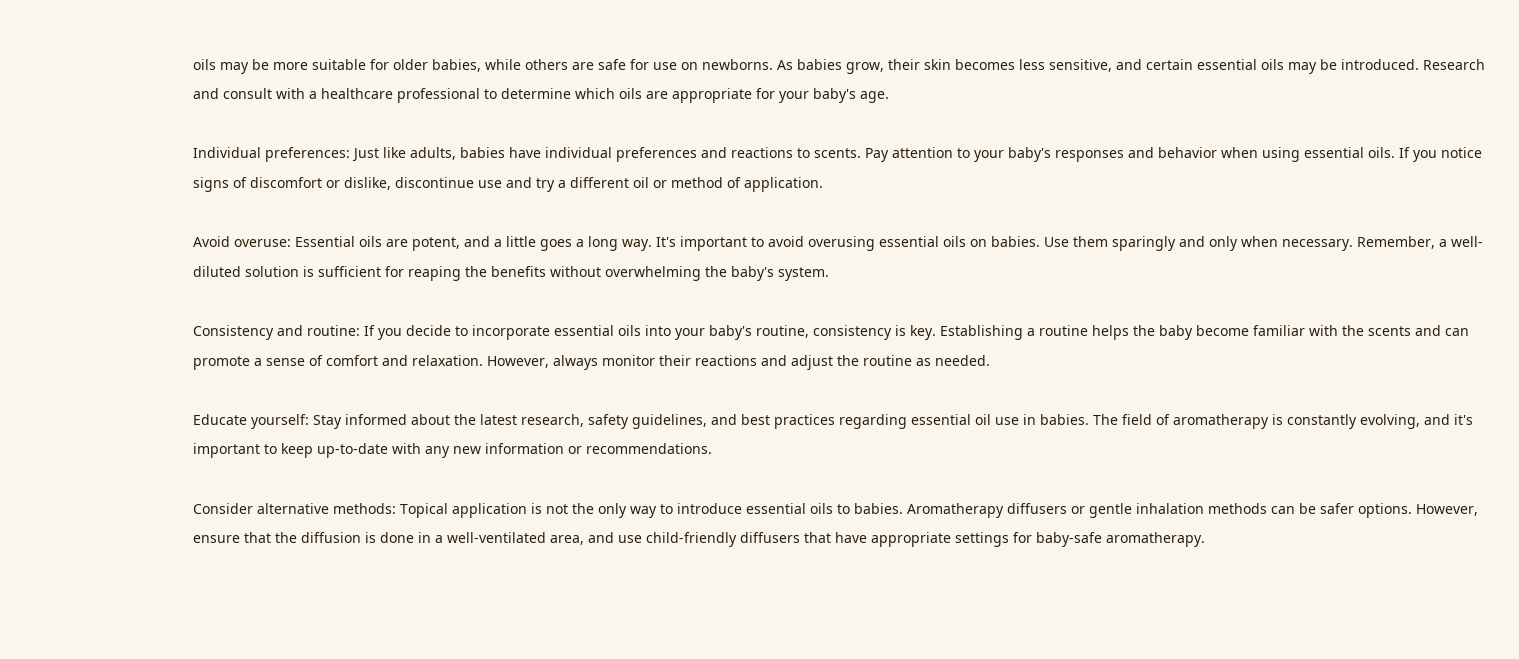oils may be more suitable for older babies, while others are safe for use on newborns. As babies grow, their skin becomes less sensitive, and certain essential oils may be introduced. Research and consult with a healthcare professional to determine which oils are appropriate for your baby's age.

Individual preferences: Just like adults, babies have individual preferences and reactions to scents. Pay attention to your baby's responses and behavior when using essential oils. If you notice signs of discomfort or dislike, discontinue use and try a different oil or method of application.

Avoid overuse: Essential oils are potent, and a little goes a long way. It's important to avoid overusing essential oils on babies. Use them sparingly and only when necessary. Remember, a well-diluted solution is sufficient for reaping the benefits without overwhelming the baby's system.

Consistency and routine: If you decide to incorporate essential oils into your baby's routine, consistency is key. Establishing a routine helps the baby become familiar with the scents and can promote a sense of comfort and relaxation. However, always monitor their reactions and adjust the routine as needed.

Educate yourself: Stay informed about the latest research, safety guidelines, and best practices regarding essential oil use in babies. The field of aromatherapy is constantly evolving, and it's important to keep up-to-date with any new information or recommendations.

Consider alternative methods: Topical application is not the only way to introduce essential oils to babies. Aromatherapy diffusers or gentle inhalation methods can be safer options. However, ensure that the diffusion is done in a well-ventilated area, and use child-friendly diffusers that have appropriate settings for baby-safe aromatherapy.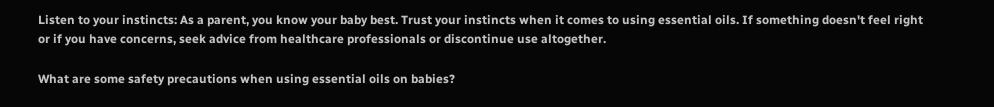Listen to your instincts: As a parent, you know your baby best. Trust your instincts when it comes to using essential oils. If something doesn't feel right or if you have concerns, seek advice from healthcare professionals or discontinue use altogether.

What are some safety precautions when using essential oils on babies?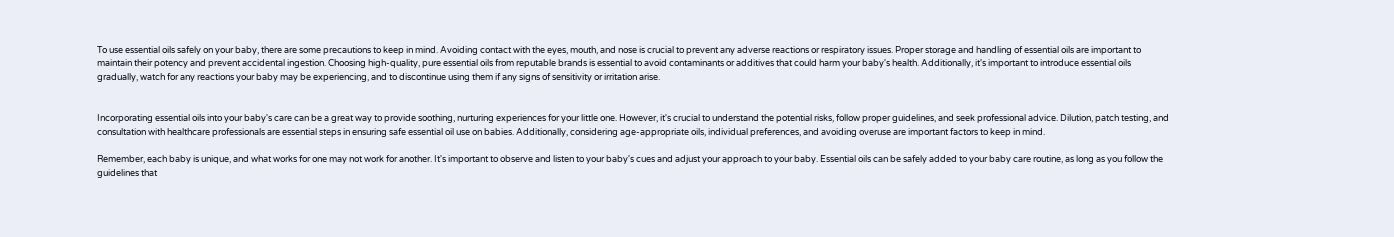To use essential oils safely on your baby, there are some precautions to keep in mind. Avoiding contact with the eyes, mouth, and nose is crucial to prevent any adverse reactions or respiratory issues. Proper storage and handling of essential oils are important to maintain their potency and prevent accidental ingestion. Choosing high-quality, pure essential oils from reputable brands is essential to avoid contaminants or additives that could harm your baby's health. Additionally, it's important to introduce essential oils gradually, watch for any reactions your baby may be experiencing, and to discontinue using them if any signs of sensitivity or irritation arise.


Incorporating essential oils into your baby's care can be a great way to provide soothing, nurturing experiences for your little one. However, it's crucial to understand the potential risks, follow proper guidelines, and seek professional advice. Dilution, patch testing, and consultation with healthcare professionals are essential steps in ensuring safe essential oil use on babies. Additionally, considering age-appropriate oils, individual preferences, and avoiding overuse are important factors to keep in mind.

Remember, each baby is unique, and what works for one may not work for another. It's important to observe and listen to your baby's cues and adjust your approach to your baby. Essential oils can be safely added to your baby care routine, as long as you follow the guidelines that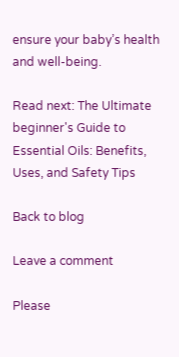ensure your baby’s health and well-being.

Read next: The Ultimate beginner's Guide to Essential Oils: Benefits, Uses, and Safety Tips

Back to blog

Leave a comment

Please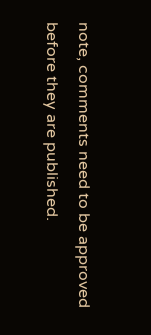note, comments need to be approved before they are published.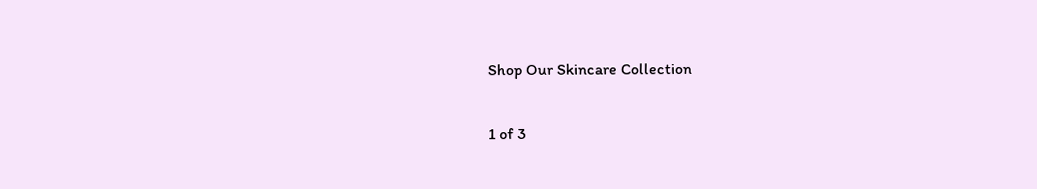Shop Our Skincare Collection

1 of 3